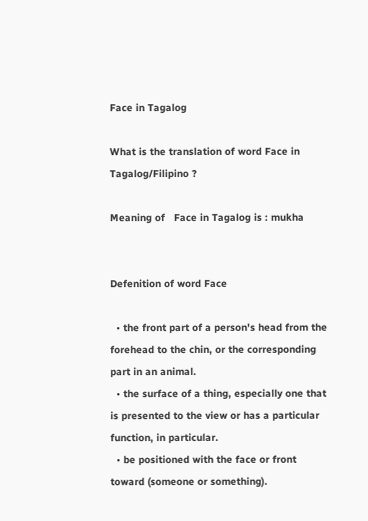Face in Tagalog

What is the translation of word Face in Tagalog/Filipino ?

Meaning of   Face in Tagalog is : mukha


Defenition of word Face

  • the front part of a person's head from the forehead to the chin, or the corresponding part in an animal.
  • the surface of a thing, especially one that is presented to the view or has a particular function, in particular.
  • be positioned with the face or front toward (someone or something).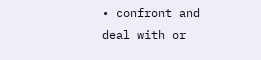• confront and deal with or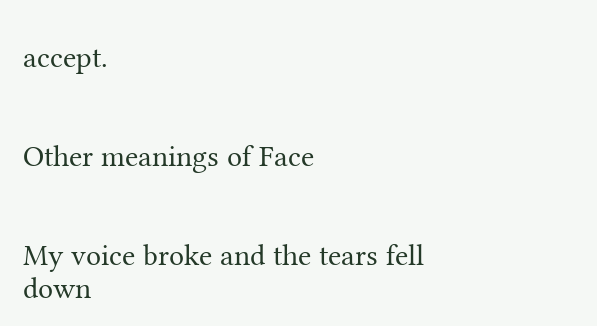accept.


Other meanings of Face


My voice broke and the tears fell down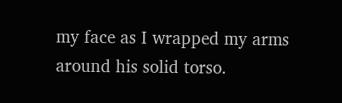my face as I wrapped my arms around his solid torso.